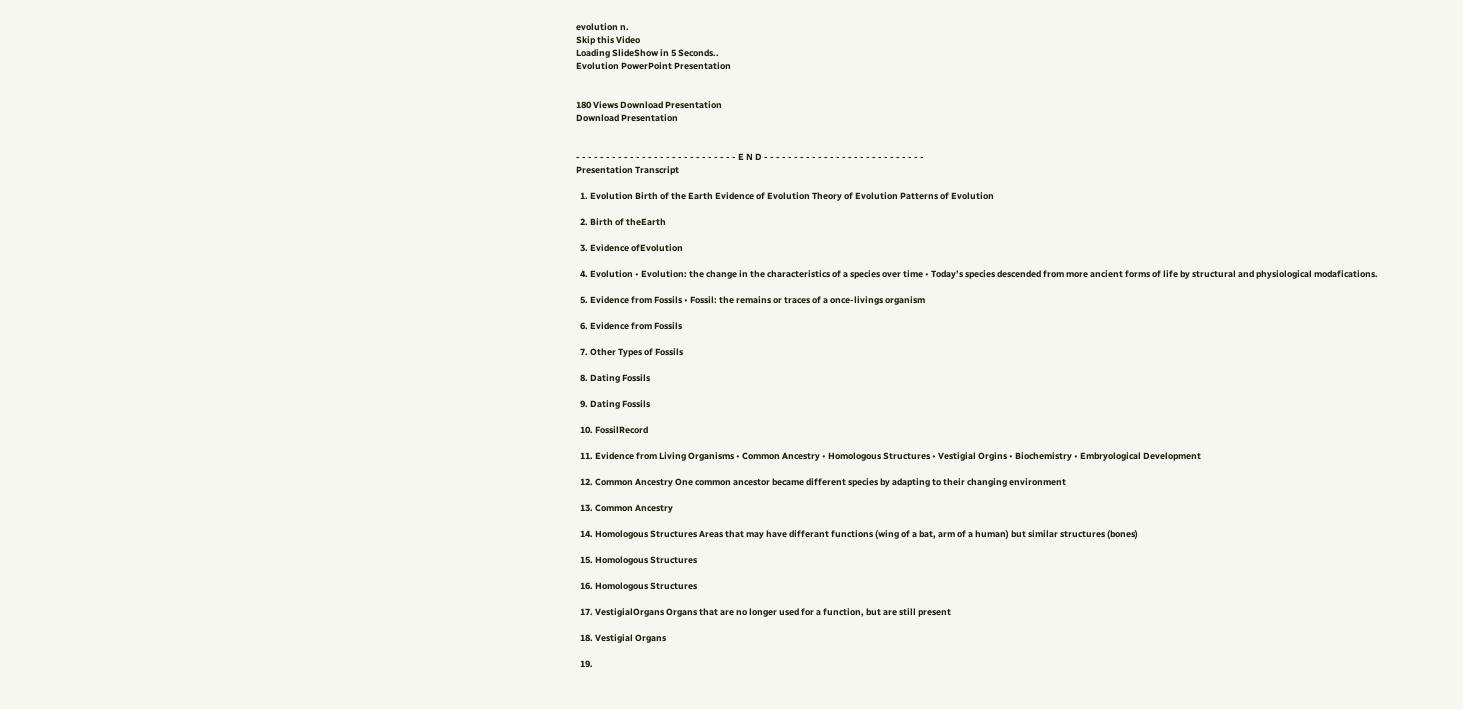evolution n.
Skip this Video
Loading SlideShow in 5 Seconds..
Evolution PowerPoint Presentation


180 Views Download Presentation
Download Presentation


- - - - - - - - - - - - - - - - - - - - - - - - - - - E N D - - - - - - - - - - - - - - - - - - - - - - - - - - -
Presentation Transcript

  1. Evolution Birth of the Earth Evidence of Evolution Theory of Evolution Patterns of Evolution

  2. Birth of theEarth

  3. Evidence ofEvolution

  4. Evolution • Evolution: the change in the characteristics of a species over time • Today’s species descended from more ancient forms of life by structural and physiological modafications.

  5. Evidence from Fossils • Fossil: the remains or traces of a once-livings organism

  6. Evidence from Fossils

  7. Other Types of Fossils

  8. Dating Fossils

  9. Dating Fossils

  10. FossilRecord

  11. Evidence from Living Organisms • Common Ancestry • Homologous Structures • Vestigial Orgins • Biochemistry • Embryological Development

  12. Common Ancestry One common ancestor became different species by adapting to their changing environment

  13. Common Ancestry

  14. Homologous Structures Areas that may have differant functions (wing of a bat, arm of a human) but similar structures (bones)

  15. Homologous Structures

  16. Homologous Structures

  17. VestigialOrgans Organs that are no longer used for a function, but are still present

  18. Vestigial Organs

  19.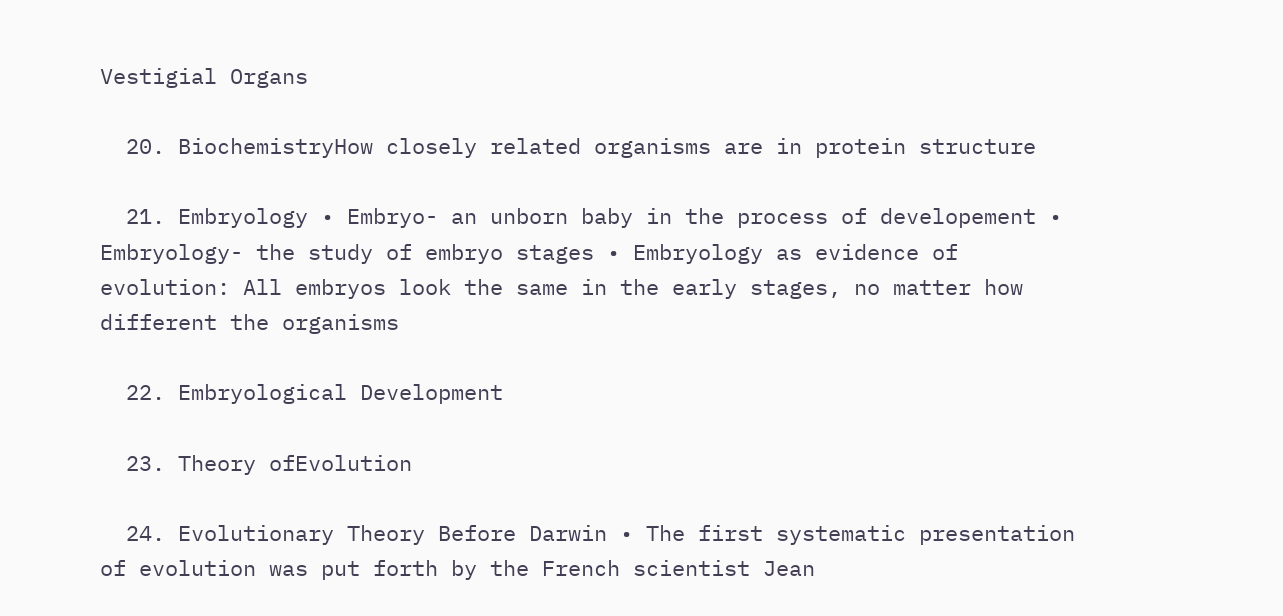Vestigial Organs

  20. BiochemistryHow closely related organisms are in protein structure

  21. Embryology • Embryo- an unborn baby in the process of developement • Embryology- the study of embryo stages • Embryology as evidence of evolution: All embryos look the same in the early stages, no matter how different the organisms

  22. Embryological Development

  23. Theory ofEvolution

  24. Evolutionary Theory Before Darwin • The first systematic presentation of evolution was put forth by the French scientist Jean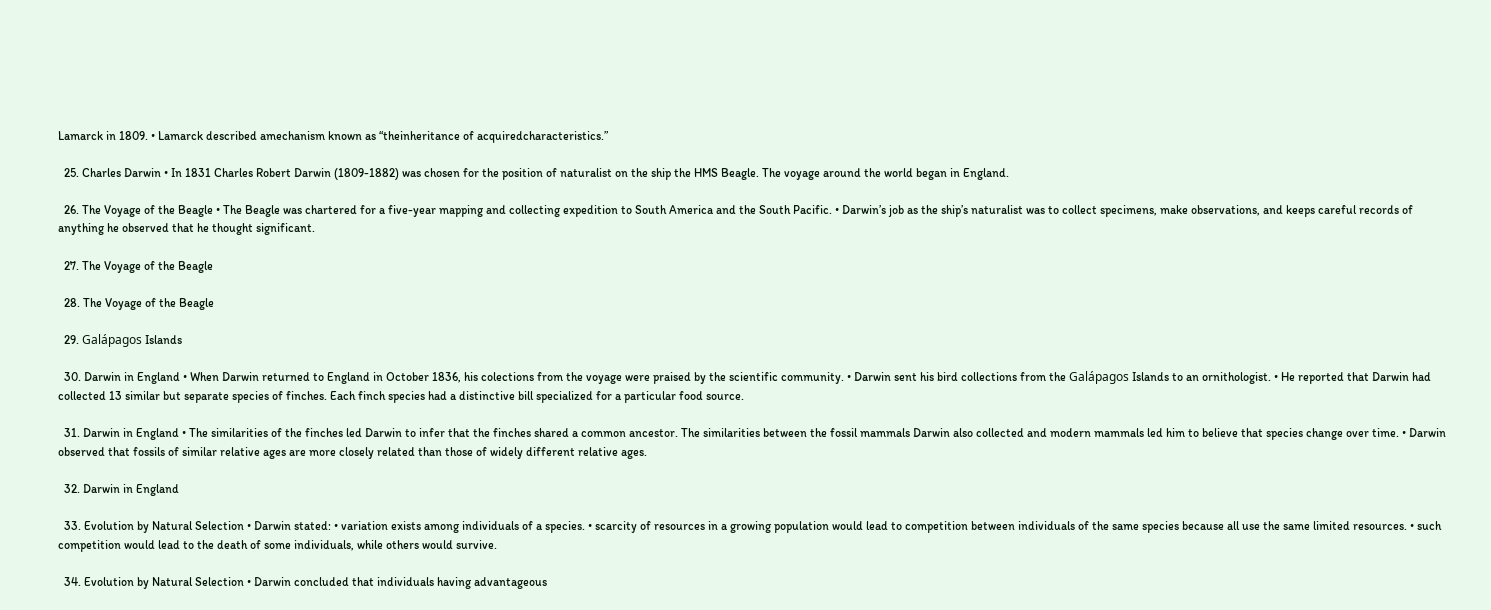Lamarck in 1809. • Lamarck described amechanism known as “theinheritance of acquiredcharacteristics.”

  25. Charles Darwin • In 1831 Charles Robert Darwin (1809-1882) was chosen for the position of naturalist on the ship the HMS Beagle. The voyage around the world began in England.

  26. The Voyage of the Beagle • The Beagle was chartered for a five-year mapping and collecting expedition to South America and the South Pacific. • Darwin’s job as the ship’s naturalist was to collect specimens, make observations, and keeps careful records of anything he observed that he thought significant.

  27. The Voyage of the Beagle

  28. The Voyage of the Beagle

  29. Galápagos Islands

  30. Darwin in England • When Darwin returned to England in October 1836, his colections from the voyage were praised by the scientific community. • Darwin sent his bird collections from the Galápagos Islands to an ornithologist. • He reported that Darwin had collected 13 similar but separate species of finches. Each finch species had a distinctive bill specialized for a particular food source.

  31. Darwin in England • The similarities of the finches led Darwin to infer that the finches shared a common ancestor. The similarities between the fossil mammals Darwin also collected and modern mammals led him to believe that species change over time. • Darwin observed that fossils of similar relative ages are more closely related than those of widely different relative ages.

  32. Darwin in England

  33. Evolution by Natural Selection • Darwin stated: • variation exists among individuals of a species. • scarcity of resources in a growing population would lead to competition between individuals of the same species because all use the same limited resources. • such competition would lead to the death of some individuals, while others would survive.

  34. Evolution by Natural Selection • Darwin concluded that individuals having advantageous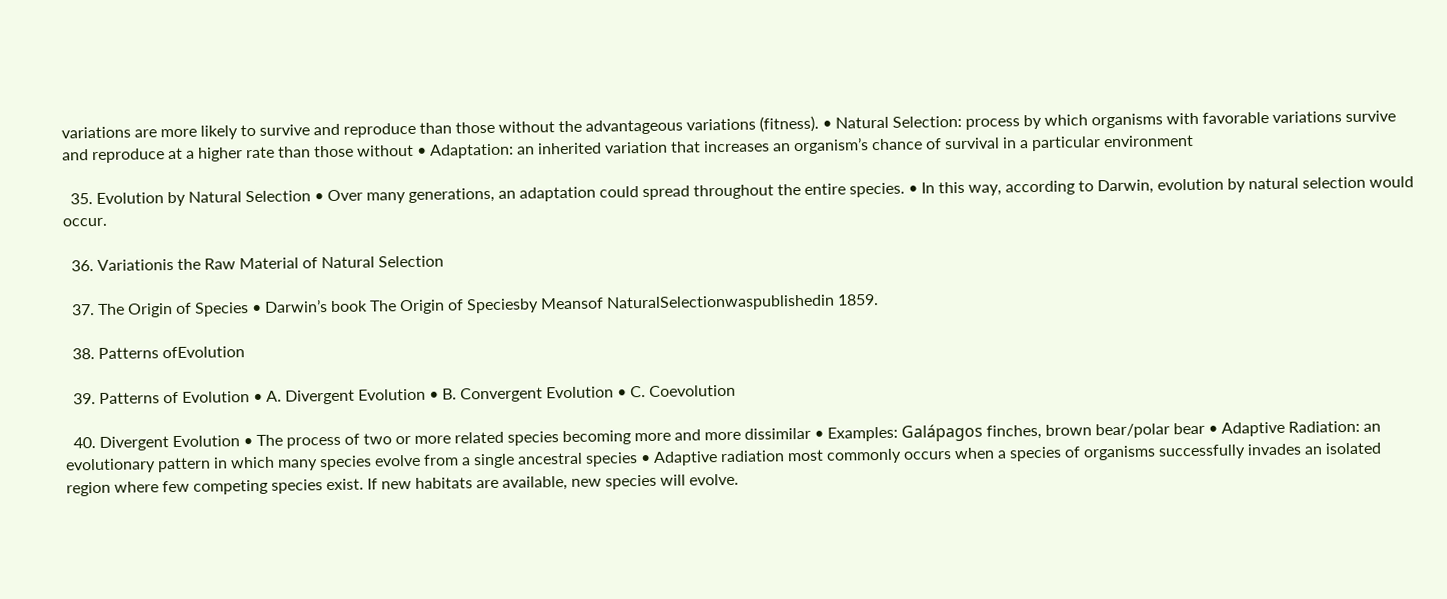variations are more likely to survive and reproduce than those without the advantageous variations (fitness). • Natural Selection: process by which organisms with favorable variations survive and reproduce at a higher rate than those without • Adaptation: an inherited variation that increases an organism’s chance of survival in a particular environment

  35. Evolution by Natural Selection • Over many generations, an adaptation could spread throughout the entire species. • In this way, according to Darwin, evolution by natural selection would occur.

  36. Variationis the Raw Material of Natural Selection

  37. The Origin of Species • Darwin’s book The Origin of Speciesby Meansof NaturalSelectionwaspublishedin 1859.

  38. Patterns ofEvolution

  39. Patterns of Evolution • A. Divergent Evolution • B. Convergent Evolution • C. Coevolution

  40. Divergent Evolution • The process of two or more related species becoming more and more dissimilar • Examples: Galápagos finches, brown bear/polar bear • Adaptive Radiation: an evolutionary pattern in which many species evolve from a single ancestral species • Adaptive radiation most commonly occurs when a species of organisms successfully invades an isolated region where few competing species exist. If new habitats are available, new species will evolve.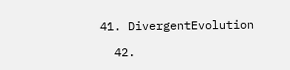41. DivergentEvolution

  42.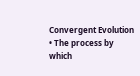Convergent Evolution • The process by which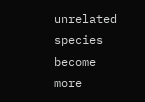unrelated species become more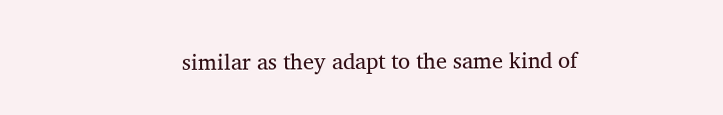similar as they adapt to the same kind of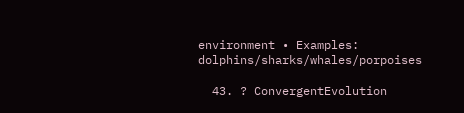environment • Examples: dolphins/sharks/whales/porpoises

  43. ? ConvergentEvolution